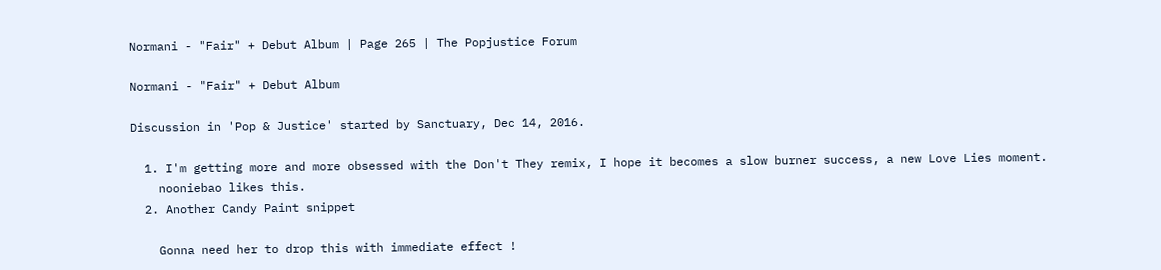Normani - "Fair" + Debut Album | Page 265 | The Popjustice Forum

Normani - "Fair" + Debut Album

Discussion in 'Pop & Justice' started by Sanctuary, Dec 14, 2016.

  1. I'm getting more and more obsessed with the Don't They remix, I hope it becomes a slow burner success, a new Love Lies moment.
    nooniebao likes this.
  2. Another Candy Paint snippet

    Gonna need her to drop this with immediate effect !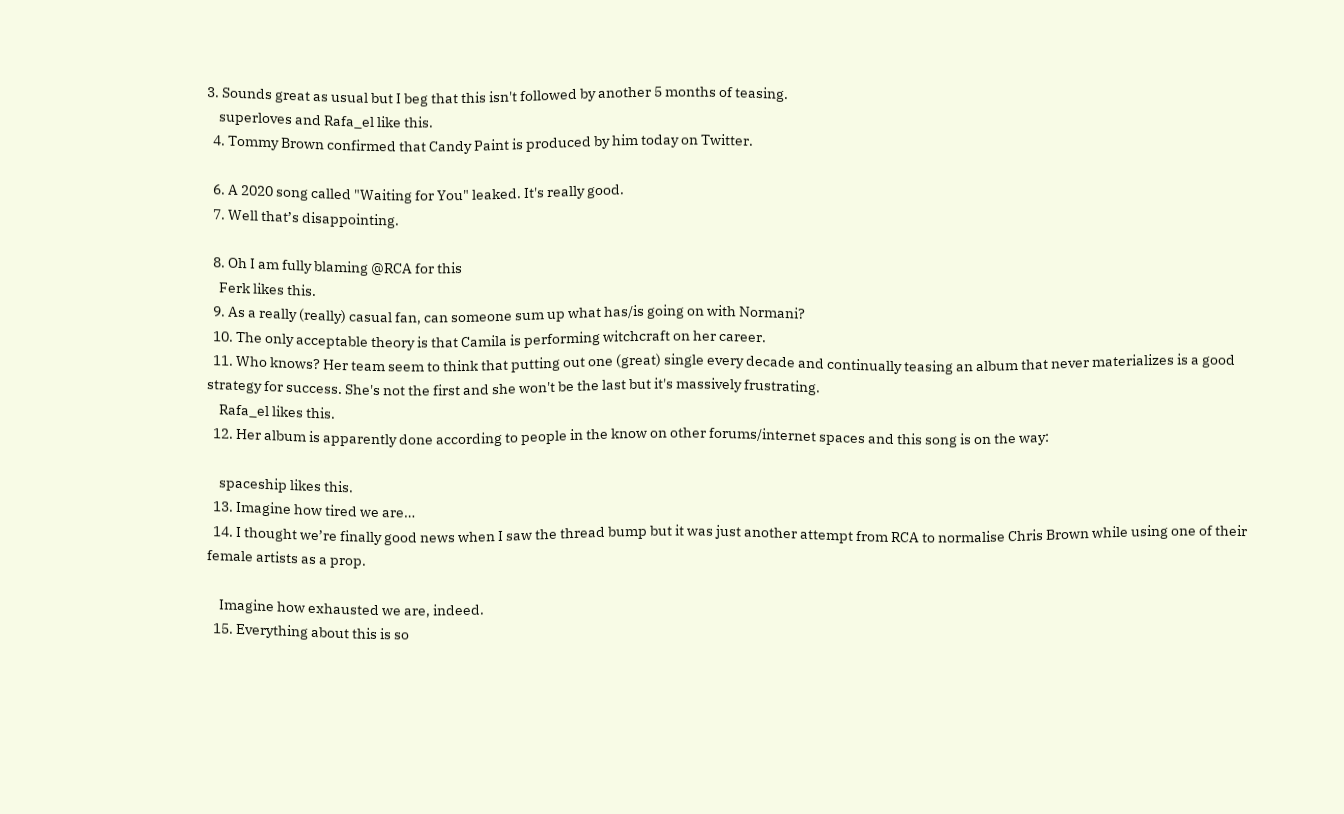3. Sounds great as usual but I beg that this isn't followed by another 5 months of teasing.
    superloves and Rafa_el like this.
  4. Tommy Brown confirmed that Candy Paint is produced by him today on Twitter.

  6. A 2020 song called "Waiting for You" leaked. It's really good.
  7. Well that’s disappointing.

  8. Oh I am fully blaming @RCA for this
    Ferk likes this.
  9. As a really (really) casual fan, can someone sum up what has/is going on with Normani?
  10. The only acceptable theory is that Camila is performing witchcraft on her career.
  11. Who knows? Her team seem to think that putting out one (great) single every decade and continually teasing an album that never materializes is a good strategy for success. She's not the first and she won't be the last but it's massively frustrating.
    Rafa_el likes this.
  12. Her album is apparently done according to people in the know on other forums/internet spaces and this song is on the way:

    spaceship likes this.
  13. Imagine how tired we are…
  14. I thought we’re finally good news when I saw the thread bump but it was just another attempt from RCA to normalise Chris Brown while using one of their female artists as a prop.

    Imagine how exhausted we are, indeed.
  15. Everything about this is so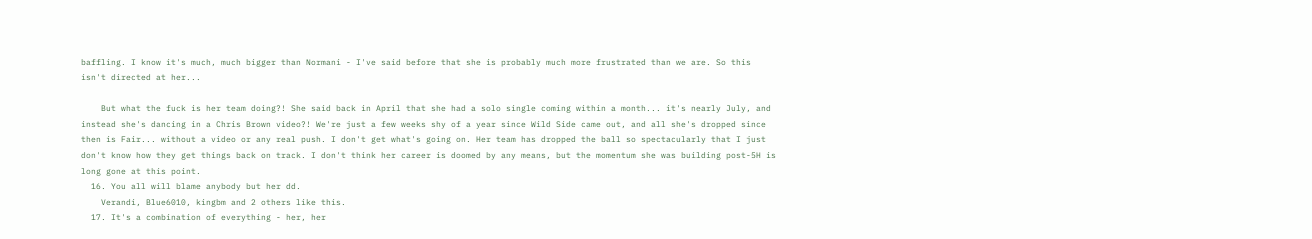baffling. I know it's much, much bigger than Normani - I've said before that she is probably much more frustrated than we are. So this isn't directed at her...

    But what the fuck is her team doing?! She said back in April that she had a solo single coming within a month... it's nearly July, and instead she's dancing in a Chris Brown video?! We're just a few weeks shy of a year since Wild Side came out, and all she's dropped since then is Fair... without a video or any real push. I don't get what's going on. Her team has dropped the ball so spectacularly that I just don't know how they get things back on track. I don't think her career is doomed by any means, but the momentum she was building post-5H is long gone at this point.
  16. You all will blame anybody but her dd.
    Verandi, Blue6010, kingbm and 2 others like this.
  17. It's a combination of everything - her, her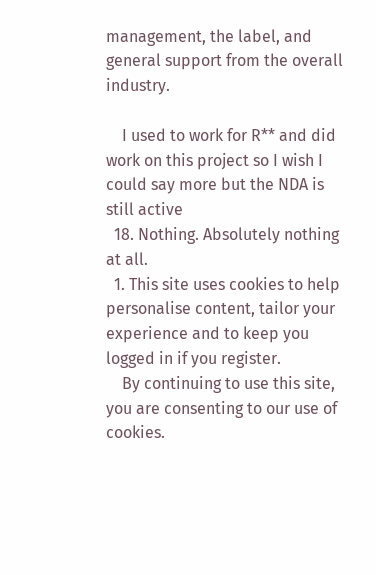management, the label, and general support from the overall industry.

    I used to work for R** and did work on this project so I wish I could say more but the NDA is still active
  18. Nothing. Absolutely nothing at all.
  1. This site uses cookies to help personalise content, tailor your experience and to keep you logged in if you register.
    By continuing to use this site, you are consenting to our use of cookies.